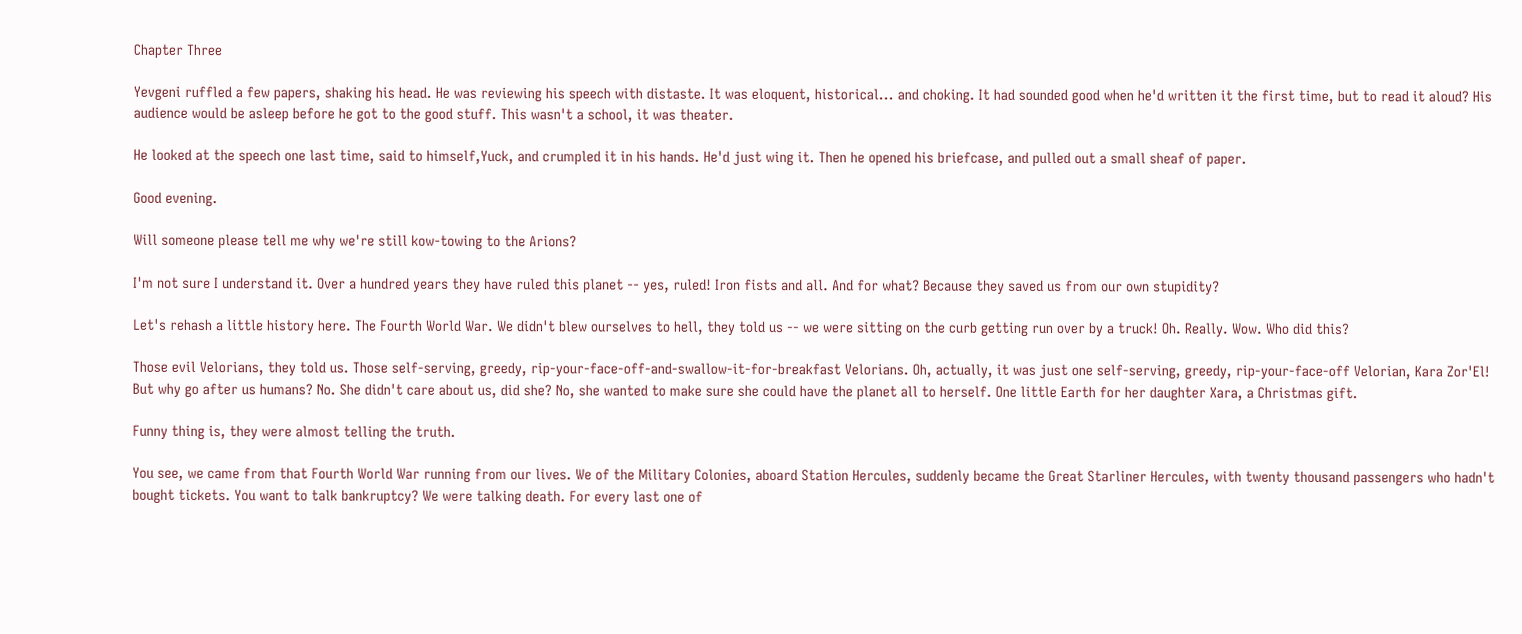Chapter Three

Yevgeni ruffled a few papers, shaking his head. He was reviewing his speech with distaste. It was eloquent, historical... and choking. It had sounded good when he'd written it the first time, but to read it aloud? His audience would be asleep before he got to the good stuff. This wasn't a school, it was theater.

He looked at the speech one last time, said to himself,Yuck, and crumpled it in his hands. He'd just wing it. Then he opened his briefcase, and pulled out a small sheaf of paper.

Good evening.

Will someone please tell me why we're still kow-towing to the Arions?

I'm not sure I understand it. Over a hundred years they have ruled this planet -- yes, ruled! Iron fists and all. And for what? Because they saved us from our own stupidity?

Let's rehash a little history here. The Fourth World War. We didn't blew ourselves to hell, they told us -- we were sitting on the curb getting run over by a truck! Oh. Really. Wow. Who did this?

Those evil Velorians, they told us. Those self-serving, greedy, rip-your-face-off-and-swallow-it-for-breakfast Velorians. Oh, actually, it was just one self-serving, greedy, rip-your-face-off Velorian, Kara Zor'El! But why go after us humans? No. She didn't care about us, did she? No, she wanted to make sure she could have the planet all to herself. One little Earth for her daughter Xara, a Christmas gift.

Funny thing is, they were almost telling the truth.

You see, we came from that Fourth World War running from our lives. We of the Military Colonies, aboard Station Hercules, suddenly became the Great Starliner Hercules, with twenty thousand passengers who hadn't bought tickets. You want to talk bankruptcy? We were talking death. For every last one of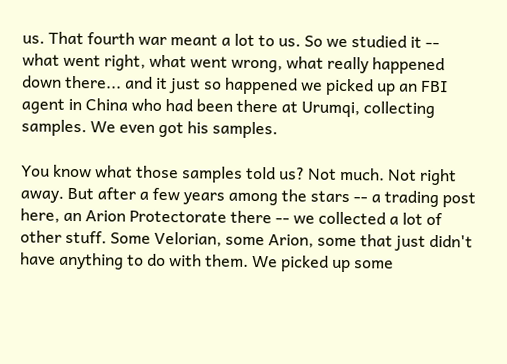us. That fourth war meant a lot to us. So we studied it -- what went right, what went wrong, what really happened down there... and it just so happened we picked up an FBI agent in China who had been there at Urumqi, collecting samples. We even got his samples.

You know what those samples told us? Not much. Not right away. But after a few years among the stars -- a trading post here, an Arion Protectorate there -- we collected a lot of other stuff. Some Velorian, some Arion, some that just didn't have anything to do with them. We picked up some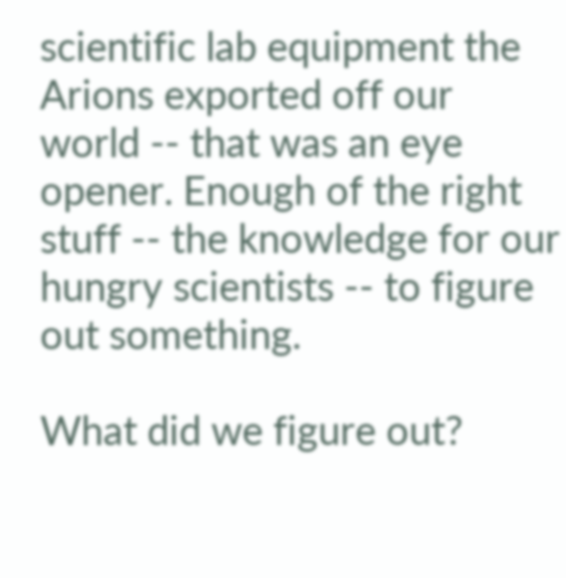scientific lab equipment the Arions exported off our world -- that was an eye opener. Enough of the right stuff -- the knowledge for our hungry scientists -- to figure out something.

What did we figure out?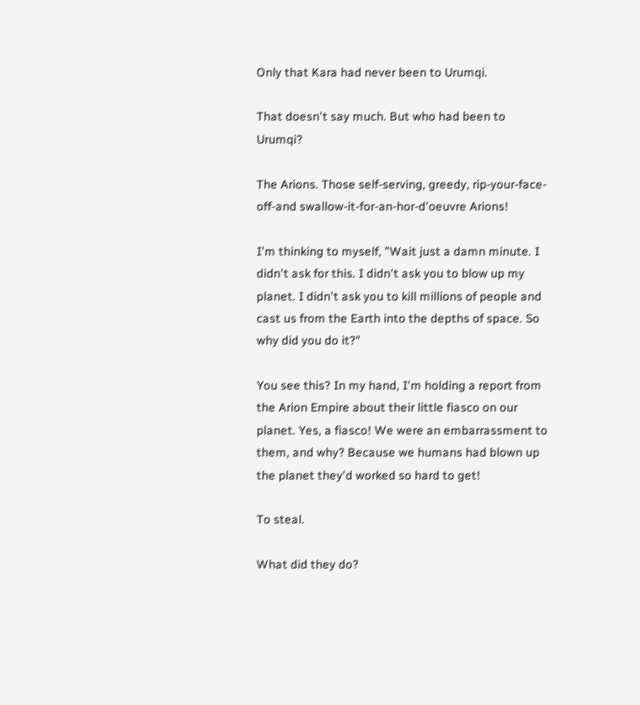Only that Kara had never been to Urumqi.

That doesn't say much. But who had been to Urumqi?

The Arions. Those self-serving, greedy, rip-your-face-off-and swallow-it-for-an-hor-d'oeuvre Arions!

I'm thinking to myself, "Wait just a damn minute. I didn't ask for this. I didn't ask you to blow up my planet. I didn't ask you to kill millions of people and cast us from the Earth into the depths of space. So why did you do it?"

You see this? In my hand, I'm holding a report from the Arion Empire about their little fiasco on our planet. Yes, a fiasco! We were an embarrassment to them, and why? Because we humans had blown up the planet they'd worked so hard to get!

To steal.

What did they do?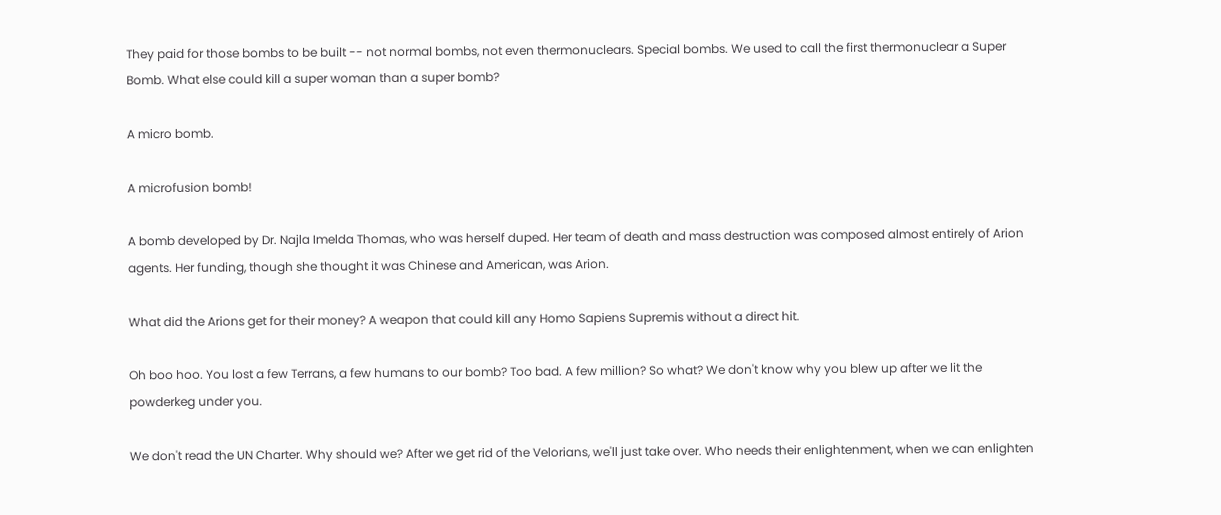They paid for those bombs to be built -- not normal bombs, not even thermonuclears. Special bombs. We used to call the first thermonuclear a Super Bomb. What else could kill a super woman than a super bomb?

A micro bomb.

A microfusion bomb!

A bomb developed by Dr. Najla Imelda Thomas, who was herself duped. Her team of death and mass destruction was composed almost entirely of Arion agents. Her funding, though she thought it was Chinese and American, was Arion.

What did the Arions get for their money? A weapon that could kill any Homo Sapiens Supremis without a direct hit.

Oh boo hoo. You lost a few Terrans, a few humans to our bomb? Too bad. A few million? So what? We don't know why you blew up after we lit the powderkeg under you.

We don't read the UN Charter. Why should we? After we get rid of the Velorians, we'll just take over. Who needs their enlightenment, when we can enlighten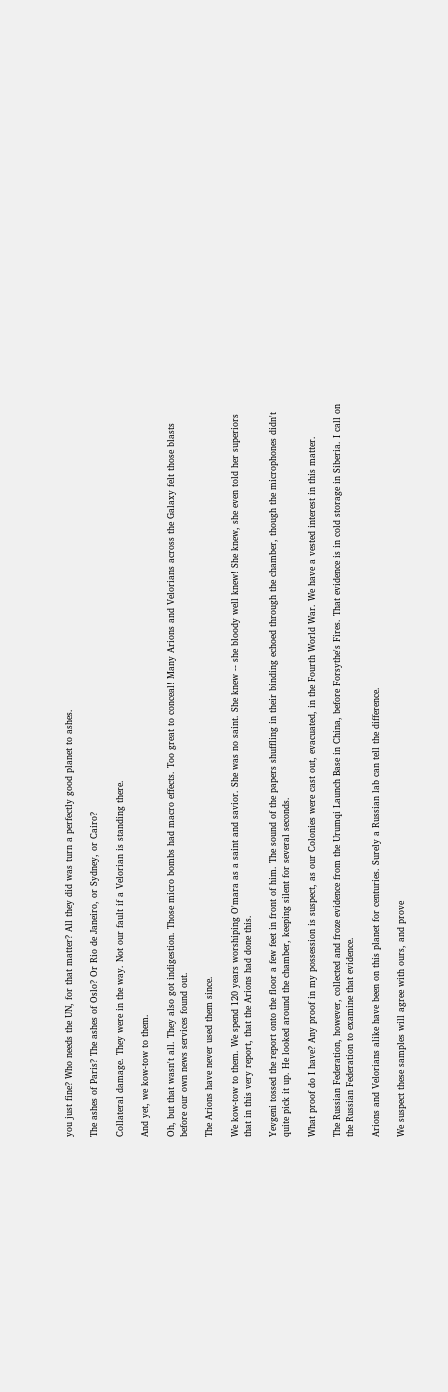you just fine? Who needs the UN, for that matter? All they did was turn a perfectly good planet to ashes.

The ashes of Paris? The ashes of Oslo? Or Rio de Janeiro, or Sydney, or Cairo?

Collateral damage. They were in the way. Not our fault if a Velorian is standing there.

And yet, we kow-tow to them.

Oh, but that wasn't all. They also got indigestion. Those micro bombs had macro effects. Too great to conceal! Many Arions and Velorians across the Galaxy felt those blasts before our own news services found out.

The Arions have never used them since.

We kow-tow to them. We spend 120 years worshiping O'mara as a saint and savior. She was no saint. She knew -- she bloody well knew! She knew, she even told her superiors that in this very report, that the Arions had done this.

Yevgeni tossed the report onto the floor a few feet in front of him. The sound of the papers shuffling in their binding echoed through the chamber, though the microphones didn't quite pick it up. He looked around the chamber, keeping silent for several seconds.

What proof do I have? Any proof in my possession is suspect, as our Colonies were cast out, evacuated, in the Fourth World War. We have a vested interest in this matter.

The Russian Federation, however, collected and froze evidence from the Urumqi Launch Base in China, before Forsythe's Fires. That evidence is in cold storage in Siberia. I call on the Russian Federation to examine that evidence.

Arions and Velorians alike have been on this planet for centuries. Surely a Russian lab can tell the difference.

We suspect these samples will agree with ours, and prove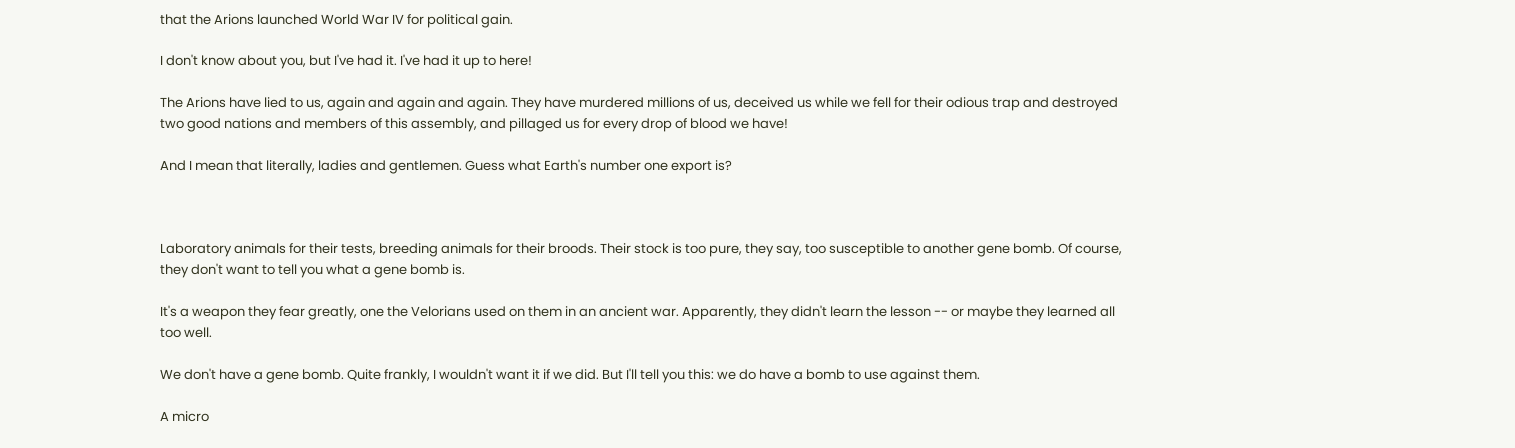that the Arions launched World War IV for political gain.

I don't know about you, but I've had it. I've had it up to here!

The Arions have lied to us, again and again and again. They have murdered millions of us, deceived us while we fell for their odious trap and destroyed two good nations and members of this assembly, and pillaged us for every drop of blood we have!

And I mean that literally, ladies and gentlemen. Guess what Earth's number one export is?



Laboratory animals for their tests, breeding animals for their broods. Their stock is too pure, they say, too susceptible to another gene bomb. Of course, they don't want to tell you what a gene bomb is.

It's a weapon they fear greatly, one the Velorians used on them in an ancient war. Apparently, they didn't learn the lesson -- or maybe they learned all too well.

We don't have a gene bomb. Quite frankly, I wouldn't want it if we did. But I'll tell you this: we do have a bomb to use against them.

A micro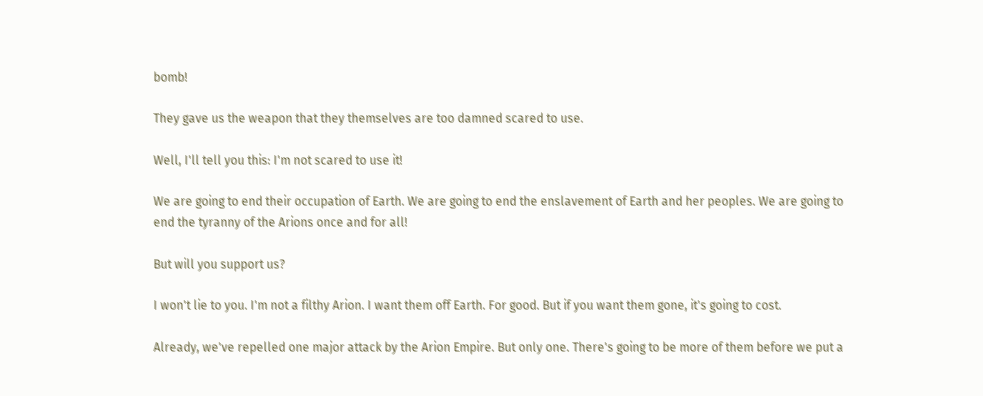bomb!

They gave us the weapon that they themselves are too damned scared to use.

Well, I'll tell you this: I'm not scared to use it!

We are going to end their occupation of Earth. We are going to end the enslavement of Earth and her peoples. We are going to end the tyranny of the Arions once and for all!

But will you support us?

I won't lie to you. I'm not a filthy Arion. I want them off Earth. For good. But if you want them gone, it's going to cost.

Already, we've repelled one major attack by the Arion Empire. But only one. There's going to be more of them before we put a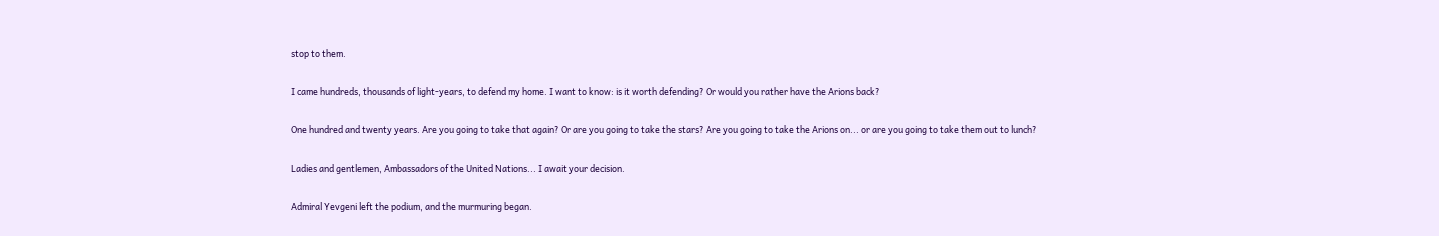stop to them.

I came hundreds, thousands of light-years, to defend my home. I want to know: is it worth defending? Or would you rather have the Arions back?

One hundred and twenty years. Are you going to take that again? Or are you going to take the stars? Are you going to take the Arions on... or are you going to take them out to lunch?

Ladies and gentlemen, Ambassadors of the United Nations... I await your decision.

Admiral Yevgeni left the podium, and the murmuring began.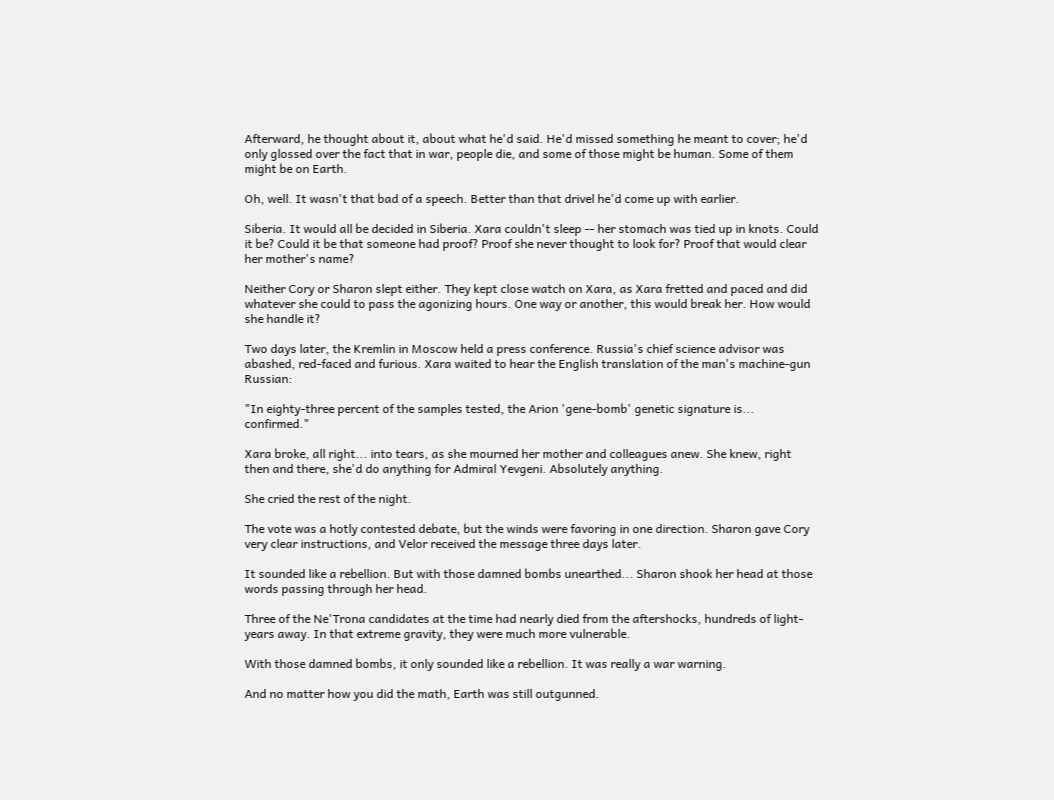Afterward, he thought about it, about what he'd said. He'd missed something he meant to cover; he'd only glossed over the fact that in war, people die, and some of those might be human. Some of them might be on Earth.

Oh, well. It wasn't that bad of a speech. Better than that drivel he'd come up with earlier.

Siberia. It would all be decided in Siberia. Xara couldn't sleep -- her stomach was tied up in knots. Could it be? Could it be that someone had proof? Proof she never thought to look for? Proof that would clear her mother's name?

Neither Cory or Sharon slept either. They kept close watch on Xara, as Xara fretted and paced and did whatever she could to pass the agonizing hours. One way or another, this would break her. How would she handle it?

Two days later, the Kremlin in Moscow held a press conference. Russia's chief science advisor was abashed, red-faced and furious. Xara waited to hear the English translation of the man's machine-gun Russian:

"In eighty-three percent of the samples tested, the Arion 'gene-bomb' genetic signature is... confirmed."

Xara broke, all right... into tears, as she mourned her mother and colleagues anew. She knew, right then and there, she'd do anything for Admiral Yevgeni. Absolutely anything.

She cried the rest of the night.

The vote was a hotly contested debate, but the winds were favoring in one direction. Sharon gave Cory very clear instructions, and Velor received the message three days later.

It sounded like a rebellion. But with those damned bombs unearthed... Sharon shook her head at those words passing through her head.

Three of the Ne'Trona candidates at the time had nearly died from the aftershocks, hundreds of light-years away. In that extreme gravity, they were much more vulnerable.

With those damned bombs, it only sounded like a rebellion. It was really a war warning.

And no matter how you did the math, Earth was still outgunned.